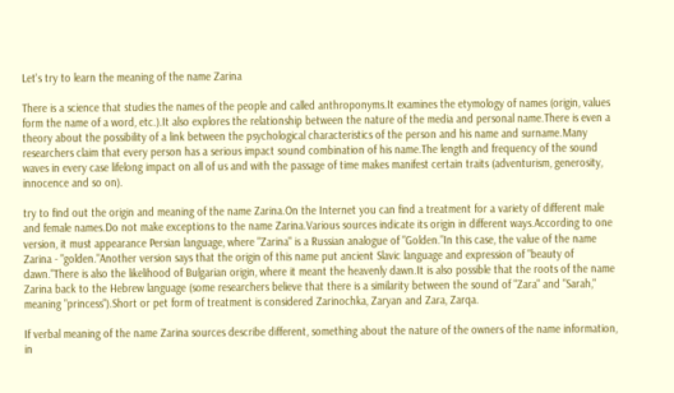Let's try to learn the meaning of the name Zarina

There is a science that studies the names of the people and called anthroponyms.It examines the etymology of names (origin, values form the name of a word, etc.).It also explores the relationship between the nature of the media and personal name.There is even a theory about the possibility of a link between the psychological characteristics of the person and his name and surname.Many researchers claim that every person has a serious impact sound combination of his name.The length and frequency of the sound waves in every case lifelong impact on all of us and with the passage of time makes manifest certain traits (adventurism, generosity, innocence and so on).

try to find out the origin and meaning of the name Zarina.On the Internet you can find a treatment for a variety of different male and female names.Do not make exceptions to the name Zarina.Various sources indicate its origin in different ways.According to one version, it must appearance Persian language, where "Zarina" is a Russian analogue of "Golden."In this case, the value of the name Zarina - "golden."Another version says that the origin of this name put ancient Slavic language and expression of "beauty of dawn."There is also the likelihood of Bulgarian origin, where it meant the heavenly dawn.It is also possible that the roots of the name Zarina back to the Hebrew language (some researchers believe that there is a similarity between the sound of "Zara" and "Sarah," meaning "princess").Short or pet form of treatment is considered Zarinochka, Zaryan and Zara, Zarqa.

If verbal meaning of the name Zarina sources describe different, something about the nature of the owners of the name information, in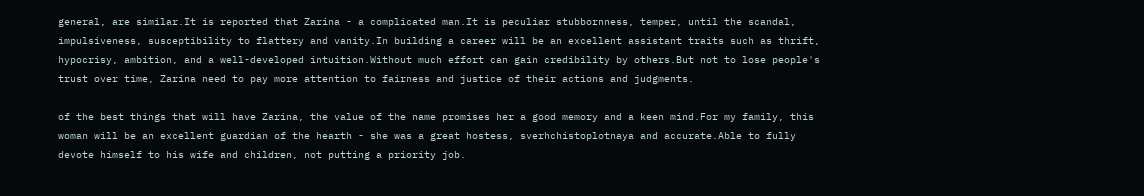general, are similar.It is reported that Zarina - a complicated man.It is peculiar stubbornness, temper, until the scandal, impulsiveness, susceptibility to flattery and vanity.In building a career will be an excellent assistant traits such as thrift, hypocrisy, ambition, and a well-developed intuition.Without much effort can gain credibility by others.But not to lose people's trust over time, Zarina need to pay more attention to fairness and justice of their actions and judgments.

of the best things that will have Zarina, the value of the name promises her a good memory and a keen mind.For my family, this woman will be an excellent guardian of the hearth - she was a great hostess, sverhchistoplotnaya and accurate.Able to fully devote himself to his wife and children, not putting a priority job.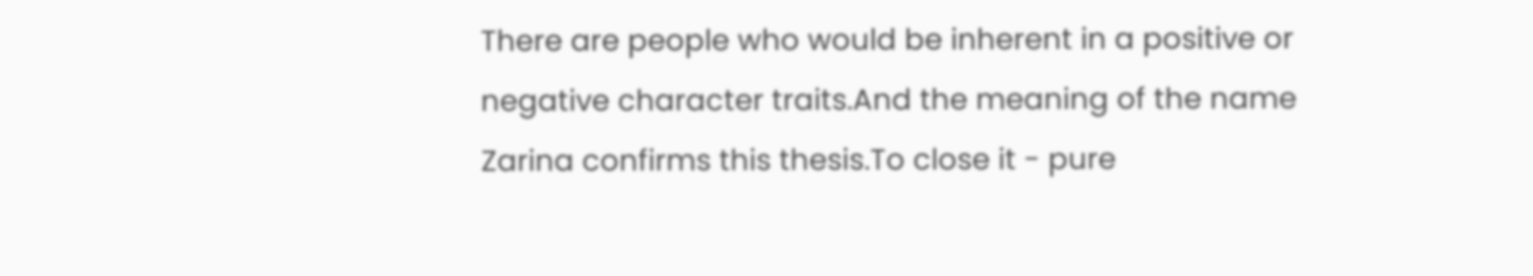There are people who would be inherent in a positive or negative character traits.And the meaning of the name Zarina confirms this thesis.To close it - pure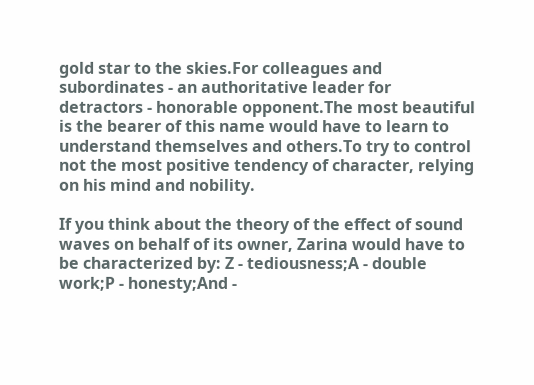gold star to the skies.For colleagues and subordinates - an authoritative leader for detractors - honorable opponent.The most beautiful is the bearer of this name would have to learn to understand themselves and others.To try to control not the most positive tendency of character, relying on his mind and nobility.

If you think about the theory of the effect of sound waves on behalf of its owner, Zarina would have to be characterized by: Z - tediousness;A - double work;P - honesty;And -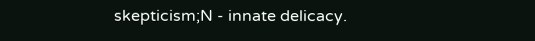skepticism;N - innate delicacy.